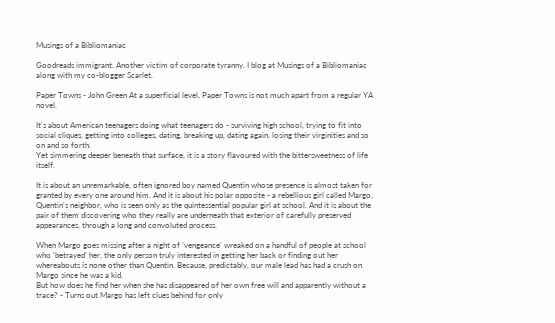Musings of a Bibliomaniac

Goodreads immigrant. Another victim of corporate tyranny. I blog at Musings of a Bibliomaniac along with my co-blogger Scarlet.

Paper Towns - John Green At a superficial level, Paper Towns is not much apart from a regular YA novel.

It's about American teenagers doing what teenagers do - surviving high school, trying to fit into social cliques, getting into colleges, dating, breaking up, dating again, losing their virginities and so on and so forth.
Yet simmering deeper beneath that surface, it is a story flavoured with the bittersweetness of life itself.

It is about an unremarkable, often ignored boy named Quentin whose presence is almost taken for granted by every one around him. And it is about his polar opposite - a rebellious girl called Margo, Quentin's neighbor, who is seen only as the quintessential popular girl at school. And it is about the pair of them discovering who they really are underneath that exterior of carefully preserved appearances, through a long and convoluted process.

When Margo goes missing after a night of 'vengeance' wreaked on a handful of people at school who 'betrayed' her, the only person truly interested in getting her back or finding out her whereabouts is none other than Quentin. Because, predictably, our male lead has had a crush on Margo since he was a kid.
But how does he find her when she has disappeared of her own free will and apparently without a trace? - Turns out Margo has left clues behind for only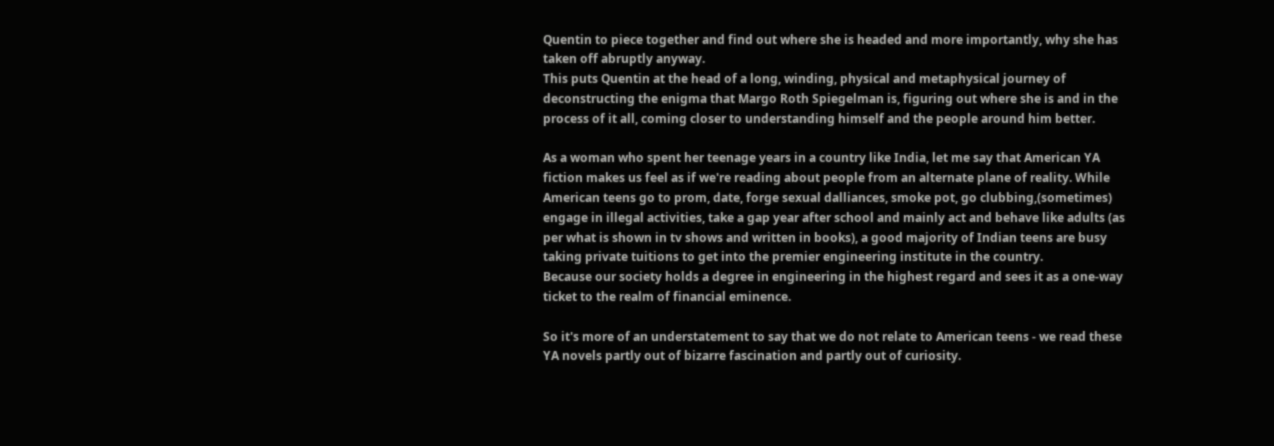Quentin to piece together and find out where she is headed and more importantly, why she has taken off abruptly anyway.
This puts Quentin at the head of a long, winding, physical and metaphysical journey of deconstructing the enigma that Margo Roth Spiegelman is, figuring out where she is and in the process of it all, coming closer to understanding himself and the people around him better.

As a woman who spent her teenage years in a country like India, let me say that American YA fiction makes us feel as if we're reading about people from an alternate plane of reality. While American teens go to prom, date, forge sexual dalliances, smoke pot, go clubbing,(sometimes) engage in illegal activities, take a gap year after school and mainly act and behave like adults (as per what is shown in tv shows and written in books), a good majority of Indian teens are busy taking private tuitions to get into the premier engineering institute in the country.
Because our society holds a degree in engineering in the highest regard and sees it as a one-way ticket to the realm of financial eminence.

So it's more of an understatement to say that we do not relate to American teens - we read these YA novels partly out of bizarre fascination and partly out of curiosity.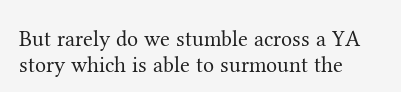But rarely do we stumble across a YA story which is able to surmount the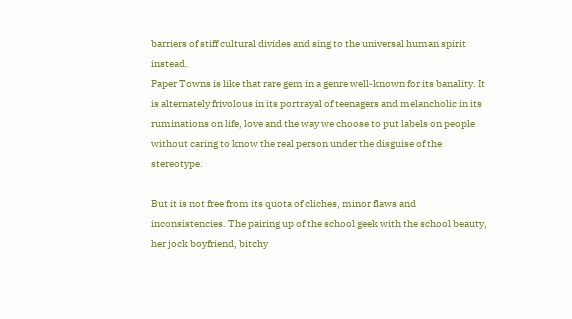barriers of stiff cultural divides and sing to the universal human spirit instead.
Paper Towns is like that rare gem in a genre well-known for its banality. It is alternately frivolous in its portrayal of teenagers and melancholic in its ruminations on life, love and the way we choose to put labels on people without caring to know the real person under the disguise of the stereotype.

But it is not free from its quota of cliches, minor flaws and inconsistencies. The pairing up of the school geek with the school beauty, her jock boyfriend, bitchy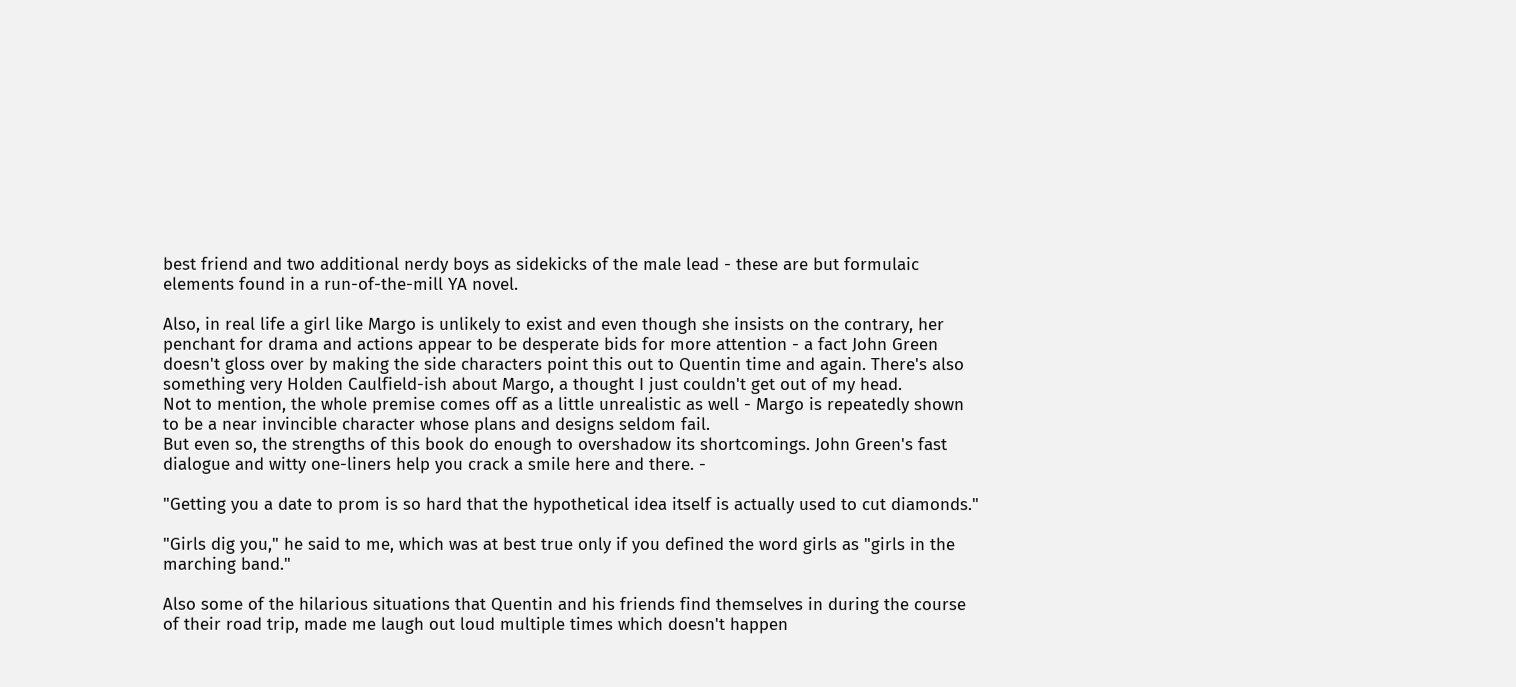best friend and two additional nerdy boys as sidekicks of the male lead - these are but formulaic elements found in a run-of-the-mill YA novel.

Also, in real life a girl like Margo is unlikely to exist and even though she insists on the contrary, her penchant for drama and actions appear to be desperate bids for more attention - a fact John Green doesn't gloss over by making the side characters point this out to Quentin time and again. There's also something very Holden Caulfield-ish about Margo, a thought I just couldn't get out of my head.
Not to mention, the whole premise comes off as a little unrealistic as well - Margo is repeatedly shown to be a near invincible character whose plans and designs seldom fail.
But even so, the strengths of this book do enough to overshadow its shortcomings. John Green's fast dialogue and witty one-liners help you crack a smile here and there. -

"Getting you a date to prom is so hard that the hypothetical idea itself is actually used to cut diamonds."

"Girls dig you," he said to me, which was at best true only if you defined the word girls as "girls in the marching band."

Also some of the hilarious situations that Quentin and his friends find themselves in during the course of their road trip, made me laugh out loud multiple times which doesn't happen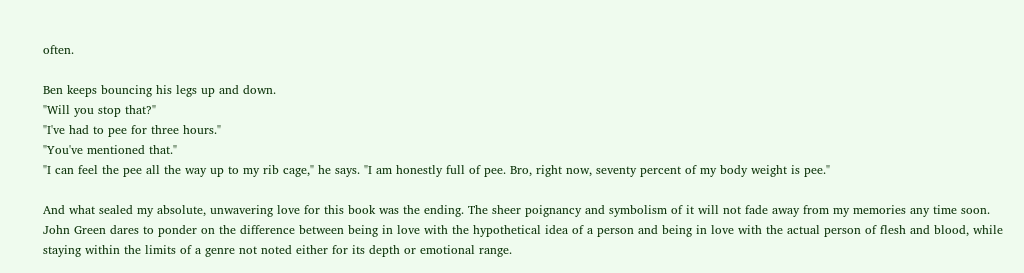often.

Ben keeps bouncing his legs up and down.
"Will you stop that?"
"I've had to pee for three hours."
"You've mentioned that."
"I can feel the pee all the way up to my rib cage," he says. "I am honestly full of pee. Bro, right now, seventy percent of my body weight is pee."

And what sealed my absolute, unwavering love for this book was the ending. The sheer poignancy and symbolism of it will not fade away from my memories any time soon.
John Green dares to ponder on the difference between being in love with the hypothetical idea of a person and being in love with the actual person of flesh and blood, while staying within the limits of a genre not noted either for its depth or emotional range.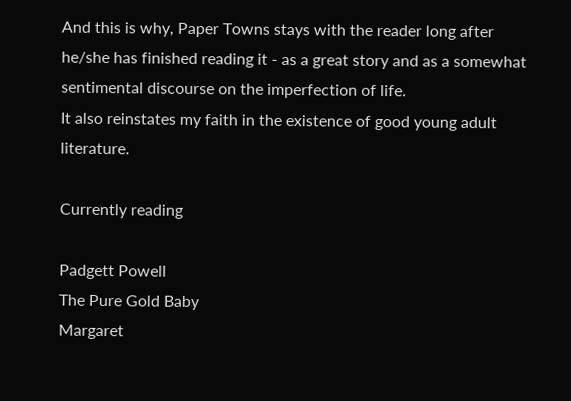And this is why, Paper Towns stays with the reader long after he/she has finished reading it - as a great story and as a somewhat sentimental discourse on the imperfection of life.
It also reinstates my faith in the existence of good young adult literature.

Currently reading

Padgett Powell
The Pure Gold Baby
Margaret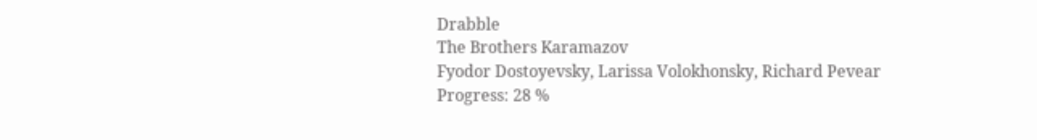Drabble
The Brothers Karamazov
Fyodor Dostoyevsky, Larissa Volokhonsky, Richard Pevear
Progress: 28 %